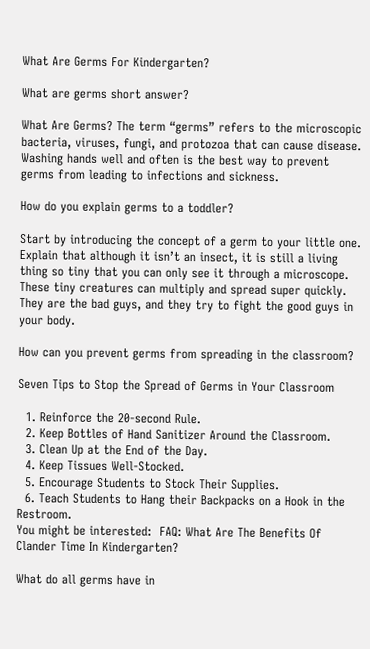What Are Germs For Kindergarten?

What are germs short answer?

What Are Germs? The term “germs” refers to the microscopic bacteria, viruses, fungi, and protozoa that can cause disease. Washing hands well and often is the best way to prevent germs from leading to infections and sickness.

How do you explain germs to a toddler?

Start by introducing the concept of a germ to your little one. Explain that although it isn’t an insect, it is still a living thing so tiny that you can only see it through a microscope. These tiny creatures can multiply and spread super quickly. They are the bad guys, and they try to fight the good guys in your body.

How can you prevent germs from spreading in the classroom?

Seven Tips to Stop the Spread of Germs in Your Classroom

  1. Reinforce the 20-second Rule.
  2. Keep Bottles of Hand Sanitizer Around the Classroom.
  3. Clean Up at the End of the Day.
  4. Keep Tissues Well-Stocked.
  5. Encourage Students to Stock Their Supplies.
  6. Teach Students to Hang their Backpacks on a Hook in the Restroom.
You might be interested:  FAQ: What Are The Benefits Of Clander Time In Kindergarten?

What do all germs have in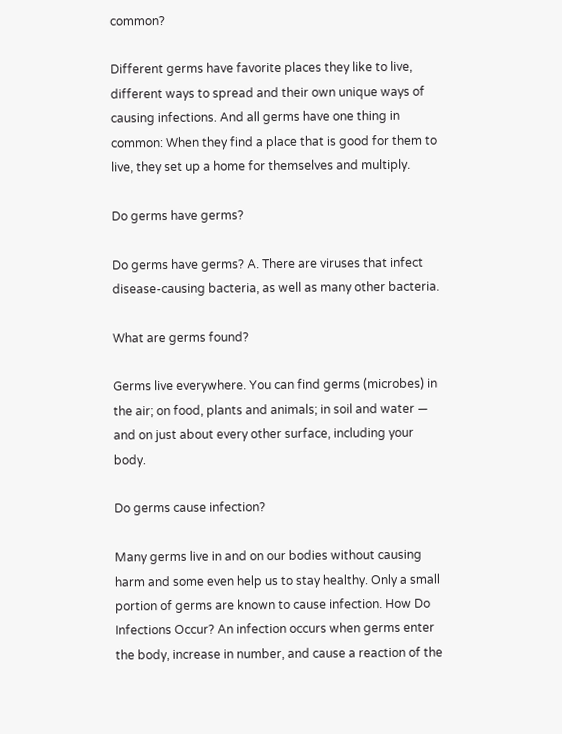common?

Different germs have favorite places they like to live, different ways to spread and their own unique ways of causing infections. And all germs have one thing in common: When they find a place that is good for them to live, they set up a home for themselves and multiply.

Do germs have germs?

Do germs have germs? A. There are viruses that infect disease-causing bacteria, as well as many other bacteria.

What are germs found?

Germs live everywhere. You can find germs (microbes) in the air; on food, plants and animals; in soil and water — and on just about every other surface, including your body.

Do germs cause infection?

Many germs live in and on our bodies without causing harm and some even help us to stay healthy. Only a small portion of germs are known to cause infection. How Do Infections Occur? An infection occurs when germs enter the body, increase in number, and cause a reaction of the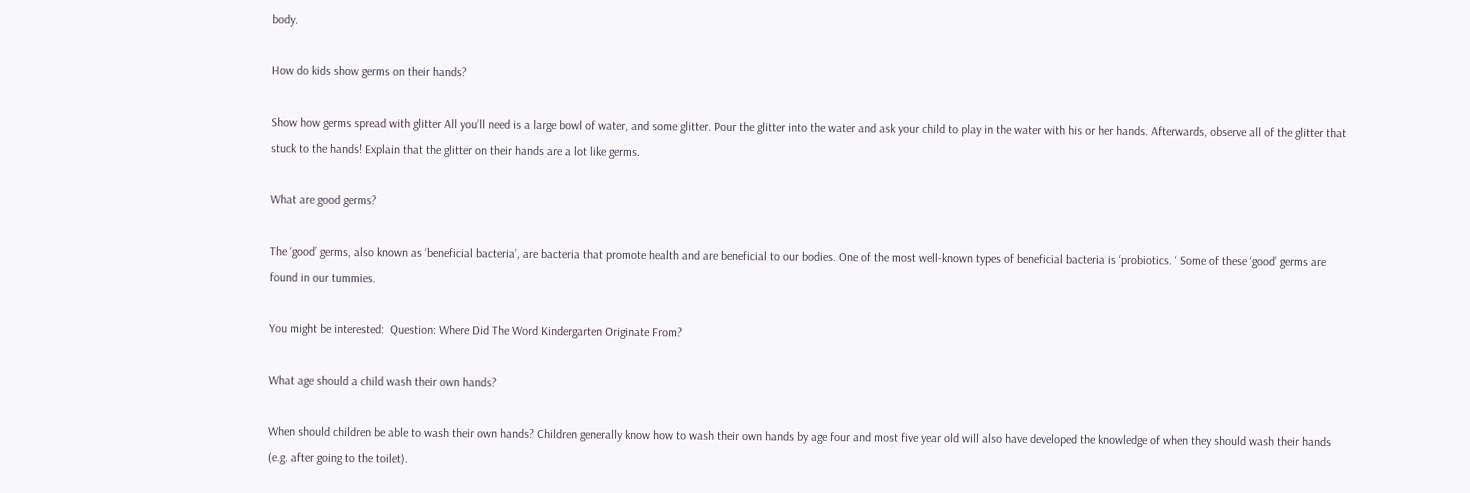body.

How do kids show germs on their hands?

Show how germs spread with glitter All you’ll need is a large bowl of water, and some glitter. Pour the glitter into the water and ask your child to play in the water with his or her hands. Afterwards, observe all of the glitter that stuck to the hands! Explain that the glitter on their hands are a lot like germs.

What are good germs?

The ‘good’ germs, also known as ‘beneficial bacteria’, are bacteria that promote health and are beneficial to our bodies. One of the most well-known types of beneficial bacteria is ‘probiotics. ‘ Some of these ‘good’ germs are found in our tummies.

You might be interested:  Question: Where Did The Word Kindergarten Originate From?

What age should a child wash their own hands?

When should children be able to wash their own hands? Children generally know how to wash their own hands by age four and most five year old will also have developed the knowledge of when they should wash their hands (e.g. after going to the toilet).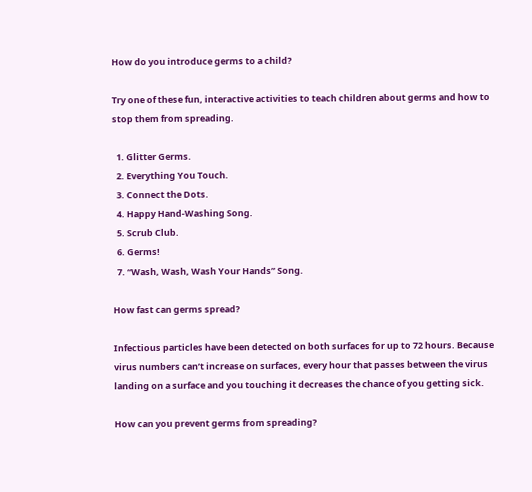How do you introduce germs to a child?

Try one of these fun, interactive activities to teach children about germs and how to stop them from spreading.

  1. Glitter Germs.
  2. Everything You Touch.
  3. Connect the Dots.
  4. Happy Hand-Washing Song.
  5. Scrub Club.
  6. Germs!
  7. “Wash, Wash, Wash Your Hands” Song.

How fast can germs spread?

Infectious particles have been detected on both surfaces for up to 72 hours. Because virus numbers can’t increase on surfaces, every hour that passes between the virus landing on a surface and you touching it decreases the chance of you getting sick.

How can you prevent germs from spreading?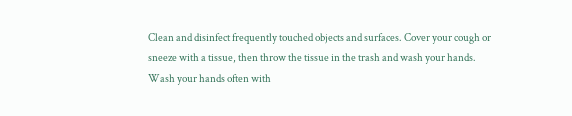Clean and disinfect frequently touched objects and surfaces. Cover your cough or sneeze with a tissue, then throw the tissue in the trash and wash your hands. Wash your hands often with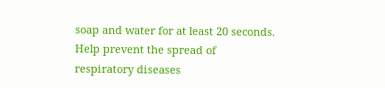soap and water for at least 20 seconds. Help prevent the spread of respiratory diseases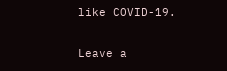like COVID-19.

Leave a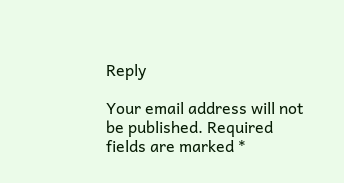Reply

Your email address will not be published. Required fields are marked *